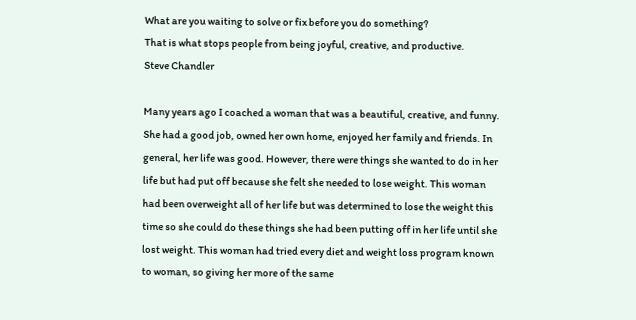What are you waiting to solve or fix before you do something?
That is what stops people from being joyful, creative, and productive.
Steve Chandler

Many years ago I coached a woman that was a beautiful, creative, and funny. She had a good job, owned her own home, enjoyed her family and friends. In general, her life was good. However, there were things she wanted to do in her life but had put off because she felt she needed to lose weight. This woman had been overweight all of her life but was determined to lose the weight this time so she could do these things she had been putting off in her life until she lost weight. This woman had tried every diet and weight loss program known to woman, so giving her more of the same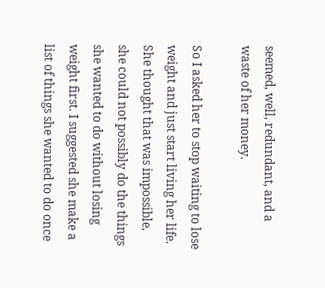seemed, well, redundant, and a waste of her money.

So I asked her to stop waiting to lose weight and just start living her life. She thought that was impossible, she could not possibly do the things she wanted to do without losing weight first. I suggested she make a list of things she wanted to do once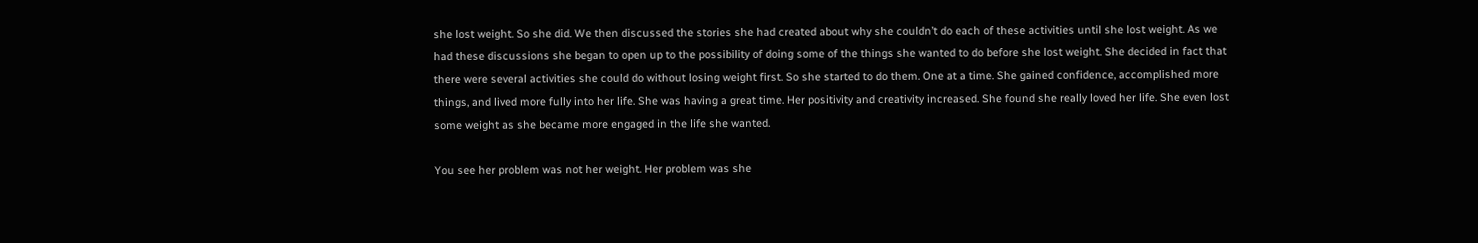she lost weight. So she did. We then discussed the stories she had created about why she couldn’t do each of these activities until she lost weight. As we had these discussions she began to open up to the possibility of doing some of the things she wanted to do before she lost weight. She decided in fact that there were several activities she could do without losing weight first. So she started to do them. One at a time. She gained confidence, accomplished more things, and lived more fully into her life. She was having a great time. Her positivity and creativity increased. She found she really loved her life. She even lost some weight as she became more engaged in the life she wanted.

You see her problem was not her weight. Her problem was she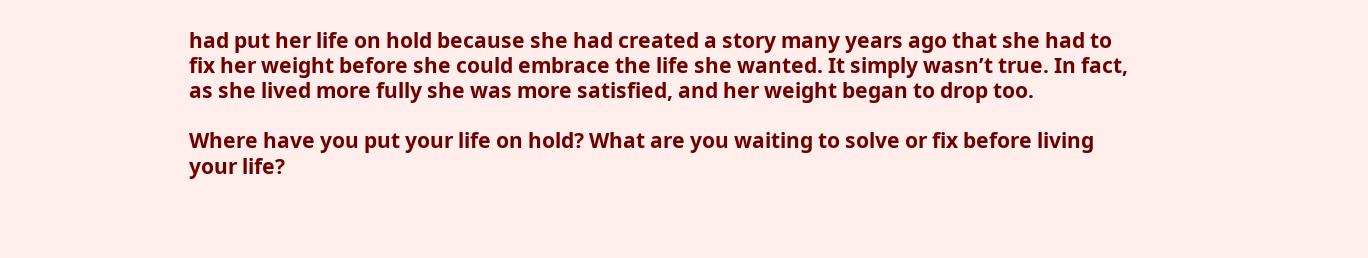had put her life on hold because she had created a story many years ago that she had to fix her weight before she could embrace the life she wanted. It simply wasn’t true. In fact, as she lived more fully she was more satisfied, and her weight began to drop too.

Where have you put your life on hold? What are you waiting to solve or fix before living your life?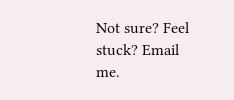Not sure? Feel stuck? Email me.